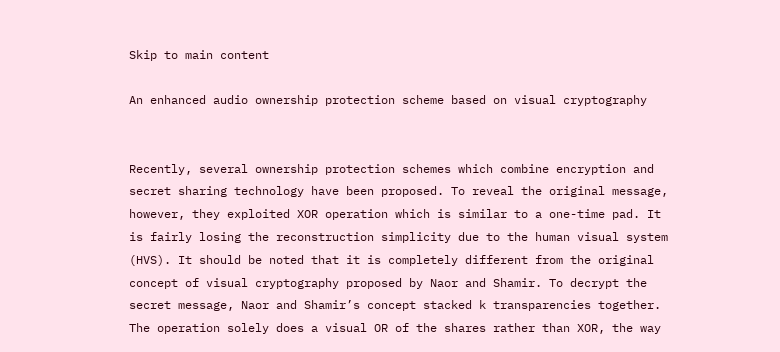Skip to main content

An enhanced audio ownership protection scheme based on visual cryptography


Recently, several ownership protection schemes which combine encryption and secret sharing technology have been proposed. To reveal the original message, however, they exploited XOR operation which is similar to a one-time pad. It is fairly losing the reconstruction simplicity due to the human visual system (HVS). It should be noted that it is completely different from the original concept of visual cryptography proposed by Naor and Shamir. To decrypt the secret message, Naor and Shamir’s concept stacked k transparencies together. The operation solely does a visual OR of the shares rather than XOR, the way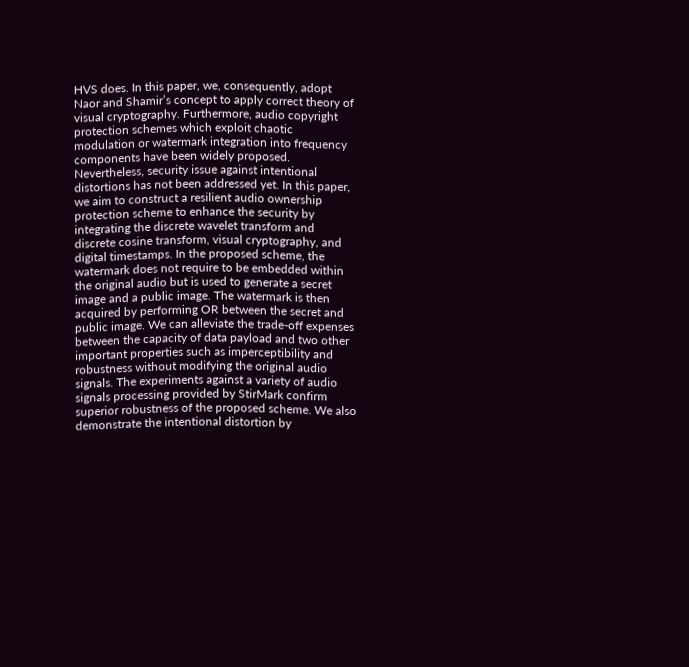HVS does. In this paper, we, consequently, adopt Naor and Shamir’s concept to apply correct theory of visual cryptography. Furthermore, audio copyright protection schemes which exploit chaotic modulation or watermark integration into frequency components have been widely proposed. Nevertheless, security issue against intentional distortions has not been addressed yet. In this paper, we aim to construct a resilient audio ownership protection scheme to enhance the security by integrating the discrete wavelet transform and discrete cosine transform, visual cryptography, and digital timestamps. In the proposed scheme, the watermark does not require to be embedded within the original audio but is used to generate a secret image and a public image. The watermark is then acquired by performing OR between the secret and public image. We can alleviate the trade-off expenses between the capacity of data payload and two other important properties such as imperceptibility and robustness without modifying the original audio signals. The experiments against a variety of audio signals processing provided by StirMark confirm superior robustness of the proposed scheme. We also demonstrate the intentional distortion by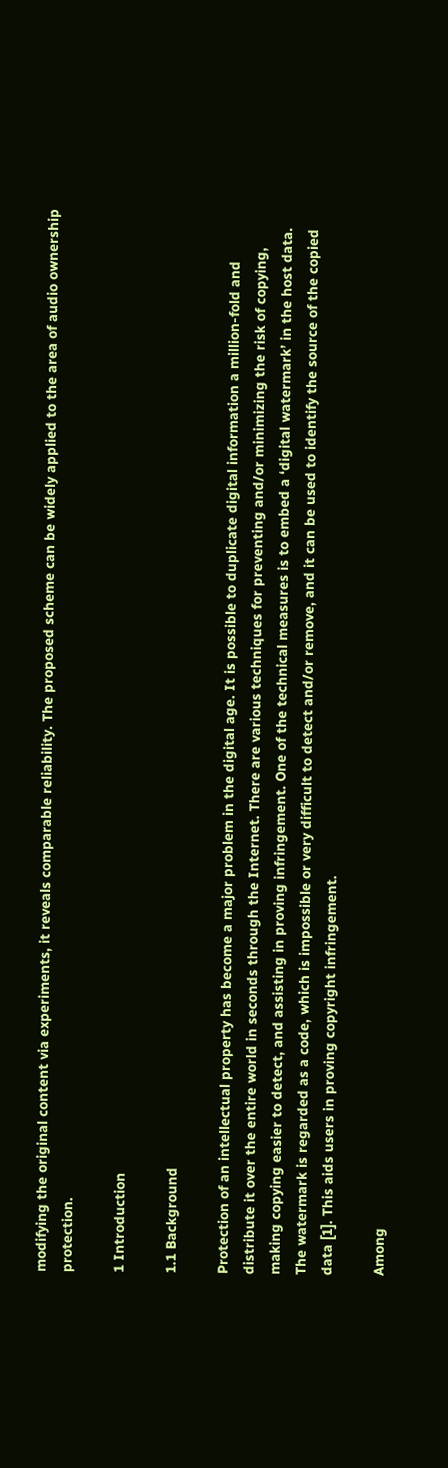modifying the original content via experiments, it reveals comparable reliability. The proposed scheme can be widely applied to the area of audio ownership protection.

1 Introduction

1.1 Background

Protection of an intellectual property has become a major problem in the digital age. It is possible to duplicate digital information a million-fold and distribute it over the entire world in seconds through the Internet. There are various techniques for preventing and/or minimizing the risk of copying, making copying easier to detect, and assisting in proving infringement. One of the technical measures is to embed a ‘digital watermark’ in the host data. The watermark is regarded as a code, which is impossible or very difficult to detect and/or remove, and it can be used to identify the source of the copied data [1]. This aids users in proving copyright infringement.

Among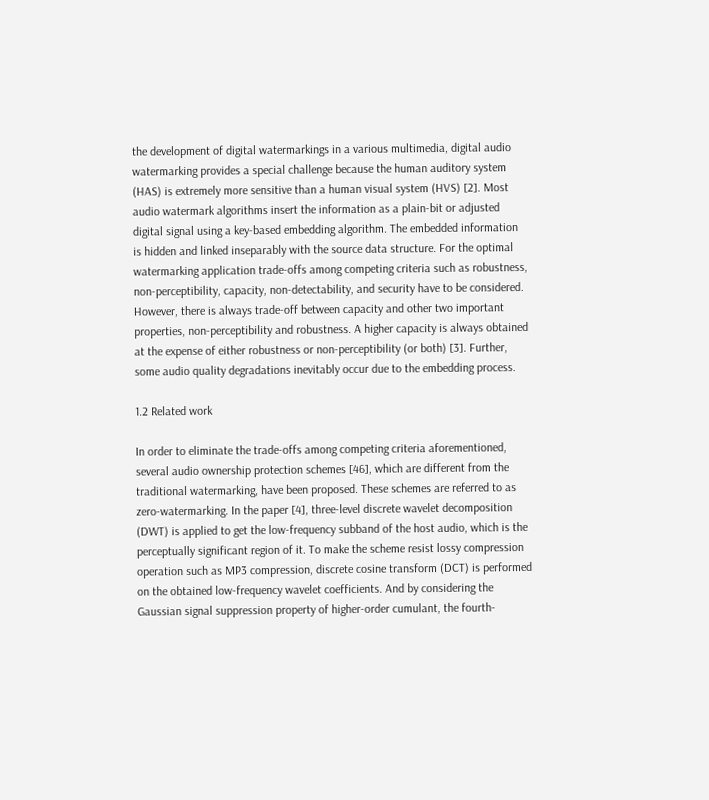the development of digital watermarkings in a various multimedia, digital audio watermarking provides a special challenge because the human auditory system (HAS) is extremely more sensitive than a human visual system (HVS) [2]. Most audio watermark algorithms insert the information as a plain-bit or adjusted digital signal using a key-based embedding algorithm. The embedded information is hidden and linked inseparably with the source data structure. For the optimal watermarking application trade-offs among competing criteria such as robustness, non-perceptibility, capacity, non-detectability, and security have to be considered. However, there is always trade-off between capacity and other two important properties, non-perceptibility and robustness. A higher capacity is always obtained at the expense of either robustness or non-perceptibility (or both) [3]. Further, some audio quality degradations inevitably occur due to the embedding process.

1.2 Related work

In order to eliminate the trade-offs among competing criteria aforementioned, several audio ownership protection schemes [46], which are different from the traditional watermarking, have been proposed. These schemes are referred to as zero-watermarking. In the paper [4], three-level discrete wavelet decomposition (DWT) is applied to get the low-frequency subband of the host audio, which is the perceptually significant region of it. To make the scheme resist lossy compression operation such as MP3 compression, discrete cosine transform (DCT) is performed on the obtained low-frequency wavelet coefficients. And by considering the Gaussian signal suppression property of higher-order cumulant, the fourth-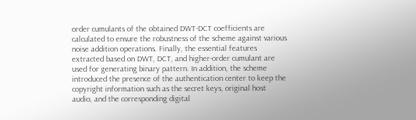order cumulants of the obtained DWT-DCT coefficients are calculated to ensure the robustness of the scheme against various noise addition operations. Finally, the essential features extracted based on DWT, DCT, and higher-order cumulant are used for generating binary pattern. In addition, the scheme introduced the presence of the authentication center to keep the copyright information such as the secret keys, original host audio, and the corresponding digital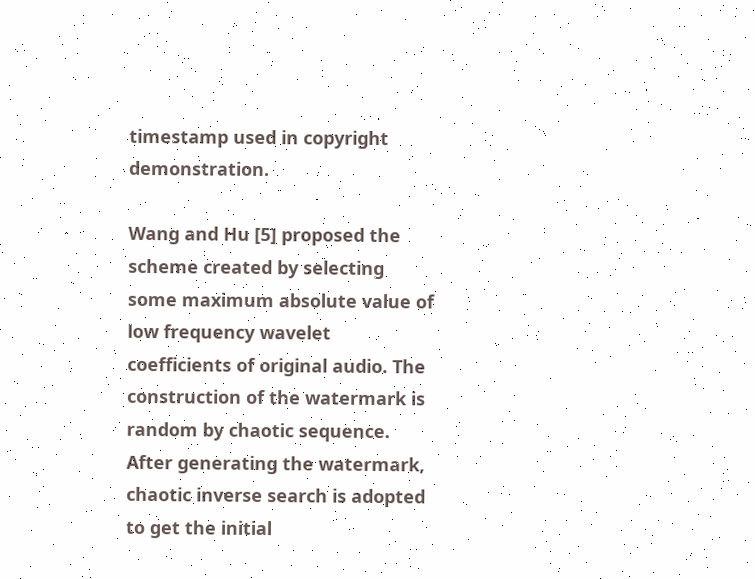timestamp used in copyright demonstration.

Wang and Hu [5] proposed the scheme created by selecting some maximum absolute value of low frequency wavelet coefficients of original audio. The construction of the watermark is random by chaotic sequence. After generating the watermark, chaotic inverse search is adopted to get the initial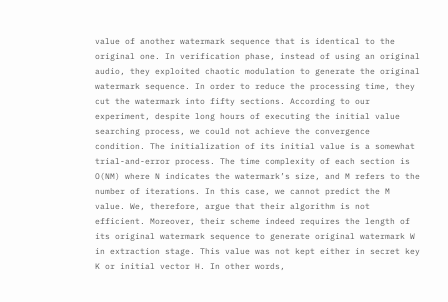value of another watermark sequence that is identical to the original one. In verification phase, instead of using an original audio, they exploited chaotic modulation to generate the original watermark sequence. In order to reduce the processing time, they cut the watermark into fifty sections. According to our experiment, despite long hours of executing the initial value searching process, we could not achieve the convergence condition. The initialization of its initial value is a somewhat trial-and-error process. The time complexity of each section is O(NM) where N indicates the watermark’s size, and M refers to the number of iterations. In this case, we cannot predict the M value. We, therefore, argue that their algorithm is not efficient. Moreover, their scheme indeed requires the length of its original watermark sequence to generate original watermark W in extraction stage. This value was not kept either in secret key K or initial vector H. In other words,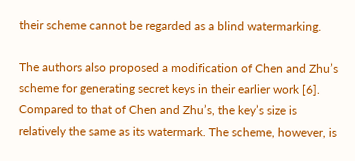their scheme cannot be regarded as a blind watermarking.

The authors also proposed a modification of Chen and Zhu’s scheme for generating secret keys in their earlier work [6]. Compared to that of Chen and Zhu’s, the key’s size is relatively the same as its watermark. The scheme, however, is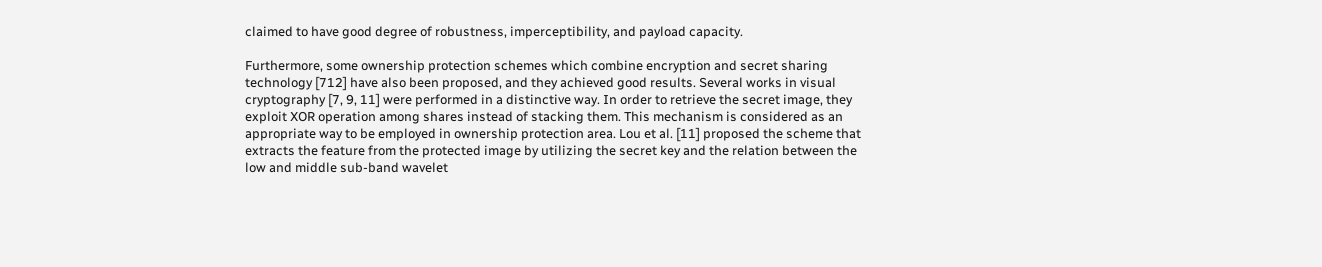claimed to have good degree of robustness, imperceptibility, and payload capacity.

Furthermore, some ownership protection schemes which combine encryption and secret sharing technology [712] have also been proposed, and they achieved good results. Several works in visual cryptography [7, 9, 11] were performed in a distinctive way. In order to retrieve the secret image, they exploit XOR operation among shares instead of stacking them. This mechanism is considered as an appropriate way to be employed in ownership protection area. Lou et al. [11] proposed the scheme that extracts the feature from the protected image by utilizing the secret key and the relation between the low and middle sub-band wavelet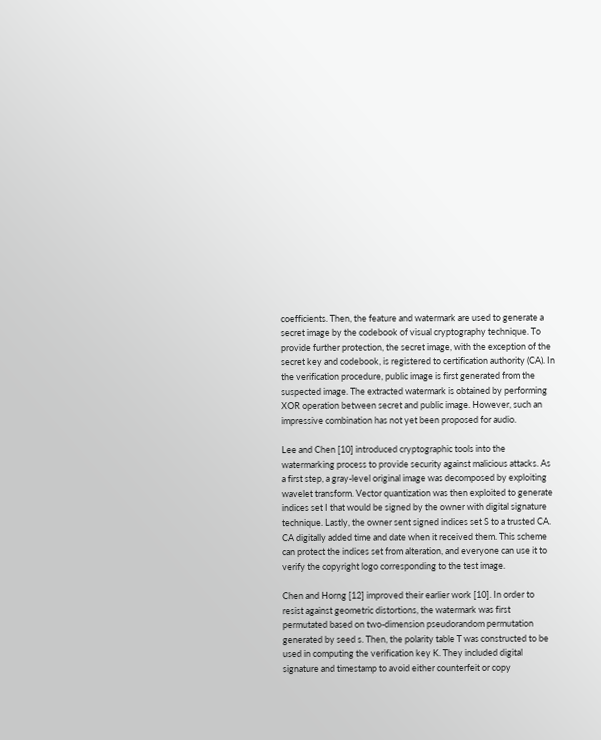coefficients. Then, the feature and watermark are used to generate a secret image by the codebook of visual cryptography technique. To provide further protection, the secret image, with the exception of the secret key and codebook, is registered to certification authority (CA). In the verification procedure, public image is first generated from the suspected image. The extracted watermark is obtained by performing XOR operation between secret and public image. However, such an impressive combination has not yet been proposed for audio.

Lee and Chen [10] introduced cryptographic tools into the watermarking process to provide security against malicious attacks. As a first step, a gray-level original image was decomposed by exploiting wavelet transform. Vector quantization was then exploited to generate indices set I that would be signed by the owner with digital signature technique. Lastly, the owner sent signed indices set S to a trusted CA. CA digitally added time and date when it received them. This scheme can protect the indices set from alteration, and everyone can use it to verify the copyright logo corresponding to the test image.

Chen and Horng [12] improved their earlier work [10]. In order to resist against geometric distortions, the watermark was first permutated based on two-dimension pseudorandom permutation generated by seed s. Then, the polarity table T was constructed to be used in computing the verification key K. They included digital signature and timestamp to avoid either counterfeit or copy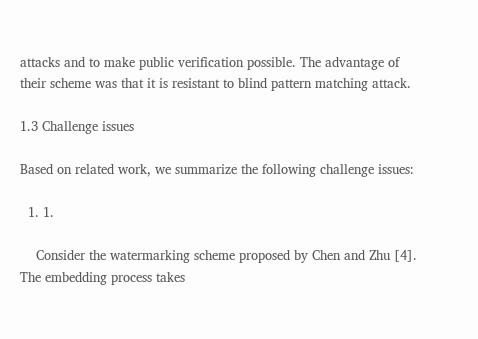attacks and to make public verification possible. The advantage of their scheme was that it is resistant to blind pattern matching attack.

1.3 Challenge issues

Based on related work, we summarize the following challenge issues:

  1. 1.

    Consider the watermarking scheme proposed by Chen and Zhu [4]. The embedding process takes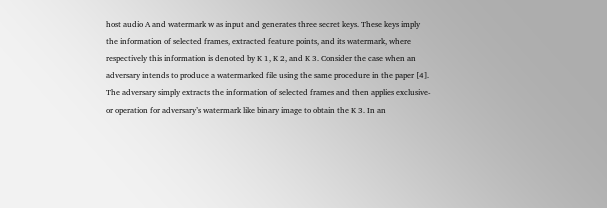host audio A and watermark w as input and generates three secret keys. These keys imply the information of selected frames, extracted feature points, and its watermark, where respectively this information is denoted by K 1, K 2, and K 3. Consider the case when an adversary intends to produce a watermarked file using the same procedure in the paper [4]. The adversary simply extracts the information of selected frames and then applies exclusive-or operation for adversary’s watermark like binary image to obtain the K 3. In an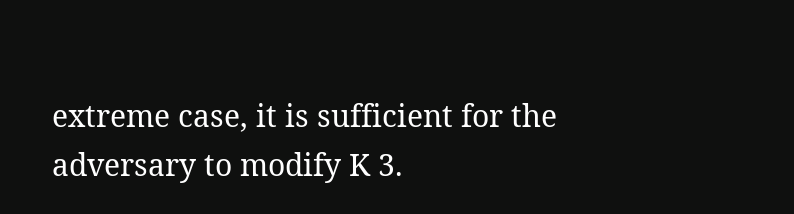extreme case, it is sufficient for the adversary to modify K 3.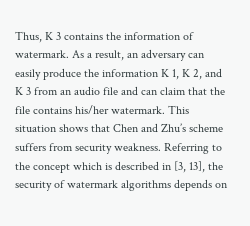Thus, K 3 contains the information of watermark. As a result, an adversary can easily produce the information K 1, K 2, and K 3 from an audio file and can claim that the file contains his/her watermark. This situation shows that Chen and Zhu’s scheme suffers from security weakness. Referring to the concept which is described in [3, 13], the security of watermark algorithms depends on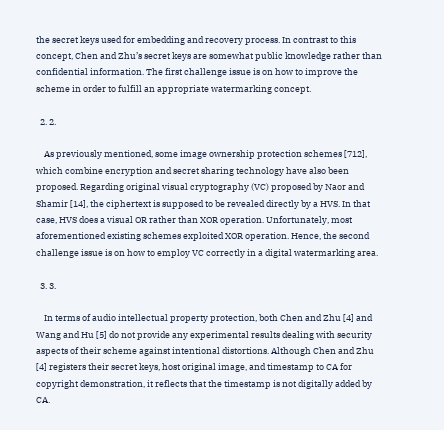the secret keys used for embedding and recovery process. In contrast to this concept, Chen and Zhu’s secret keys are somewhat public knowledge rather than confidential information. The first challenge issue is on how to improve the scheme in order to fulfill an appropriate watermarking concept.

  2. 2.

    As previously mentioned, some image ownership protection schemes [712], which combine encryption and secret sharing technology have also been proposed. Regarding original visual cryptography (VC) proposed by Naor and Shamir [14], the ciphertext is supposed to be revealed directly by a HVS. In that case, HVS does a visual OR rather than XOR operation. Unfortunately, most aforementioned existing schemes exploited XOR operation. Hence, the second challenge issue is on how to employ VC correctly in a digital watermarking area.

  3. 3.

    In terms of audio intellectual property protection, both Chen and Zhu [4] and Wang and Hu [5] do not provide any experimental results dealing with security aspects of their scheme against intentional distortions. Although Chen and Zhu [4] registers their secret keys, host original image, and timestamp to CA for copyright demonstration, it reflects that the timestamp is not digitally added by CA.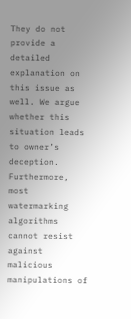They do not provide a detailed explanation on this issue as well. We argue whether this situation leads to owner’s deception. Furthermore, most watermarking algorithms cannot resist against malicious manipulations of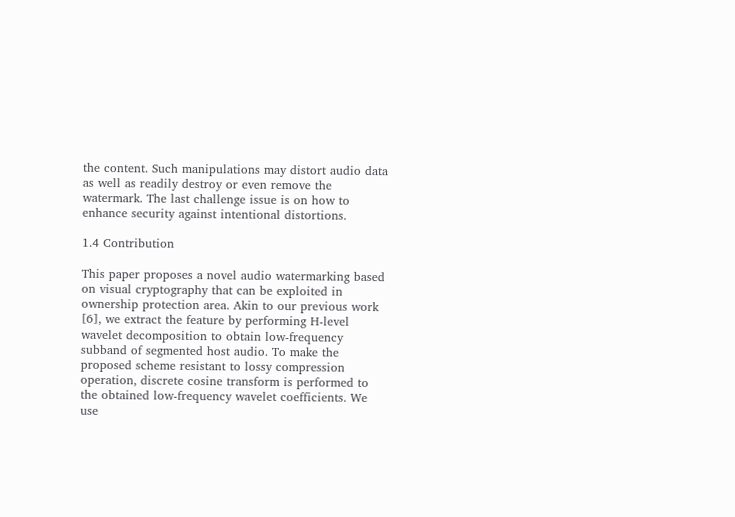the content. Such manipulations may distort audio data as well as readily destroy or even remove the watermark. The last challenge issue is on how to enhance security against intentional distortions.

1.4 Contribution

This paper proposes a novel audio watermarking based on visual cryptography that can be exploited in ownership protection area. Akin to our previous work [6], we extract the feature by performing H-level wavelet decomposition to obtain low-frequency subband of segmented host audio. To make the proposed scheme resistant to lossy compression operation, discrete cosine transform is performed to the obtained low-frequency wavelet coefficients. We use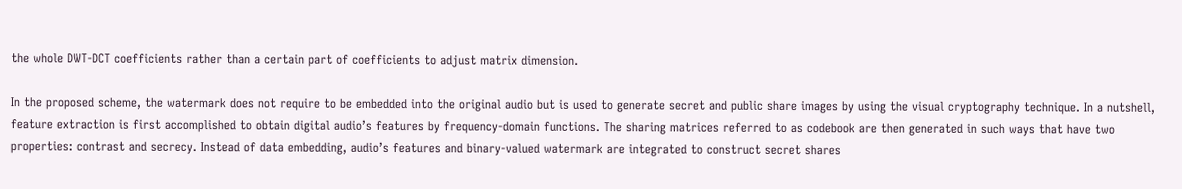the whole DWT-DCT coefficients rather than a certain part of coefficients to adjust matrix dimension.

In the proposed scheme, the watermark does not require to be embedded into the original audio but is used to generate secret and public share images by using the visual cryptography technique. In a nutshell, feature extraction is first accomplished to obtain digital audio’s features by frequency-domain functions. The sharing matrices referred to as codebook are then generated in such ways that have two properties: contrast and secrecy. Instead of data embedding, audio’s features and binary-valued watermark are integrated to construct secret shares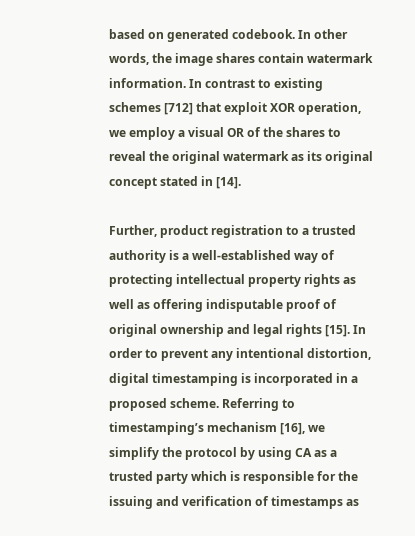based on generated codebook. In other words, the image shares contain watermark information. In contrast to existing schemes [712] that exploit XOR operation, we employ a visual OR of the shares to reveal the original watermark as its original concept stated in [14].

Further, product registration to a trusted authority is a well-established way of protecting intellectual property rights as well as offering indisputable proof of original ownership and legal rights [15]. In order to prevent any intentional distortion, digital timestamping is incorporated in a proposed scheme. Referring to timestamping’s mechanism [16], we simplify the protocol by using CA as a trusted party which is responsible for the issuing and verification of timestamps as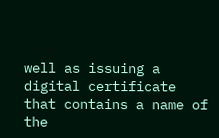well as issuing a digital certificate that contains a name of the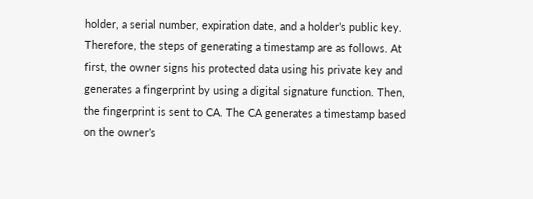holder, a serial number, expiration date, and a holder’s public key. Therefore, the steps of generating a timestamp are as follows. At first, the owner signs his protected data using his private key and generates a fingerprint by using a digital signature function. Then, the fingerprint is sent to CA. The CA generates a timestamp based on the owner’s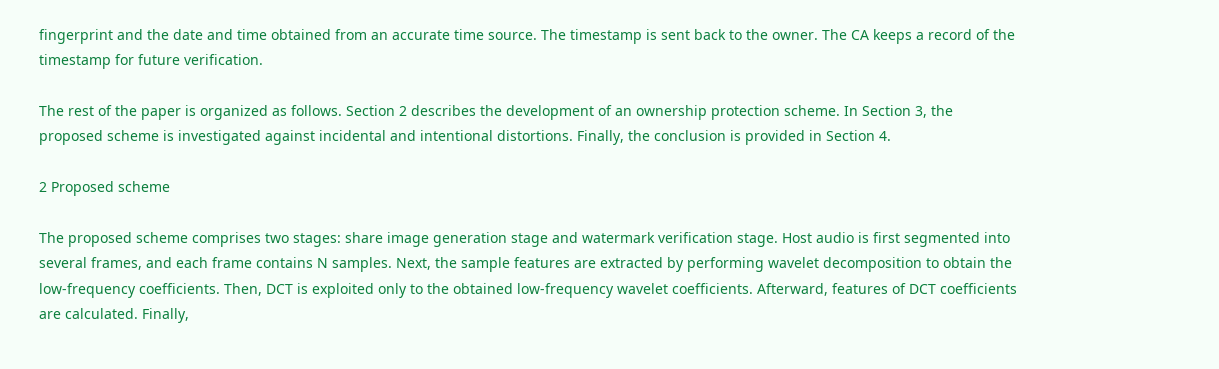fingerprint and the date and time obtained from an accurate time source. The timestamp is sent back to the owner. The CA keeps a record of the timestamp for future verification.

The rest of the paper is organized as follows. Section 2 describes the development of an ownership protection scheme. In Section 3, the proposed scheme is investigated against incidental and intentional distortions. Finally, the conclusion is provided in Section 4.

2 Proposed scheme

The proposed scheme comprises two stages: share image generation stage and watermark verification stage. Host audio is first segmented into several frames, and each frame contains N samples. Next, the sample features are extracted by performing wavelet decomposition to obtain the low-frequency coefficients. Then, DCT is exploited only to the obtained low-frequency wavelet coefficients. Afterward, features of DCT coefficients are calculated. Finally,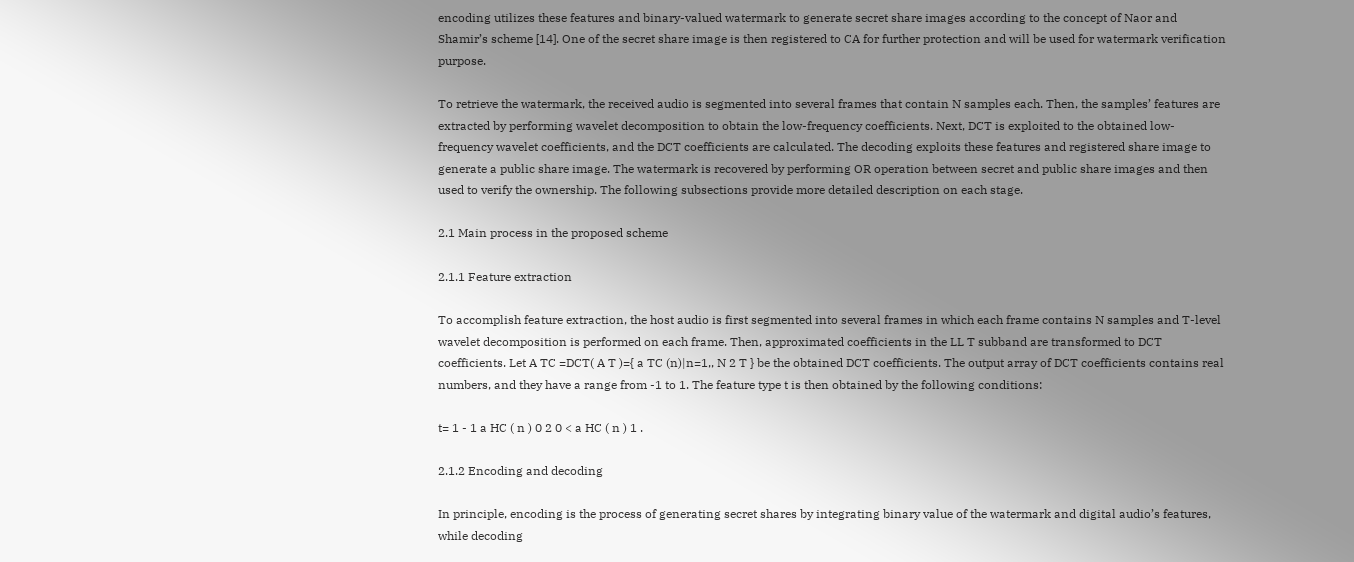encoding utilizes these features and binary-valued watermark to generate secret share images according to the concept of Naor and Shamir’s scheme [14]. One of the secret share image is then registered to CA for further protection and will be used for watermark verification purpose.

To retrieve the watermark, the received audio is segmented into several frames that contain N samples each. Then, the samples’ features are extracted by performing wavelet decomposition to obtain the low-frequency coefficients. Next, DCT is exploited to the obtained low-frequency wavelet coefficients, and the DCT coefficients are calculated. The decoding exploits these features and registered share image to generate a public share image. The watermark is recovered by performing OR operation between secret and public share images and then used to verify the ownership. The following subsections provide more detailed description on each stage.

2.1 Main process in the proposed scheme

2.1.1 Feature extraction

To accomplish feature extraction, the host audio is first segmented into several frames in which each frame contains N samples and T-level wavelet decomposition is performed on each frame. Then, approximated coefficients in the LL T subband are transformed to DCT coefficients. Let A TC =DCT( A T )={ a TC (n)|n=1,, N 2 T } be the obtained DCT coefficients. The output array of DCT coefficients contains real numbers, and they have a range from -1 to 1. The feature type t is then obtained by the following conditions:

t= 1 - 1 a HC ( n ) 0 2 0 < a HC ( n ) 1 .

2.1.2 Encoding and decoding

In principle, encoding is the process of generating secret shares by integrating binary value of the watermark and digital audio’s features, while decoding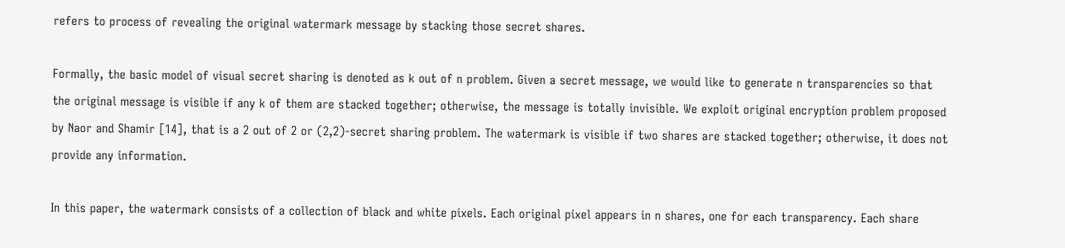refers to process of revealing the original watermark message by stacking those secret shares.

Formally, the basic model of visual secret sharing is denoted as k out of n problem. Given a secret message, we would like to generate n transparencies so that the original message is visible if any k of them are stacked together; otherwise, the message is totally invisible. We exploit original encryption problem proposed by Naor and Shamir [14], that is a 2 out of 2 or (2,2)-secret sharing problem. The watermark is visible if two shares are stacked together; otherwise, it does not provide any information.

In this paper, the watermark consists of a collection of black and white pixels. Each original pixel appears in n shares, one for each transparency. Each share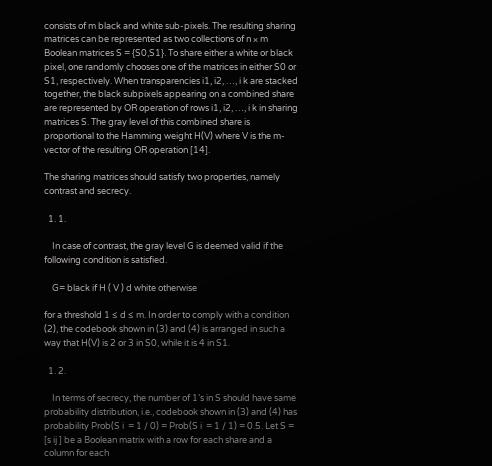consists of m black and white sub-pixels. The resulting sharing matrices can be represented as two collections of n × m Boolean matrices S = {S0,S1}. To share either a white or black pixel, one randomly chooses one of the matrices in either S0 or S1, respectively. When transparencies i1, i2, …, i k are stacked together, the black subpixels appearing on a combined share are represented by OR operation of rows i1, i2, …, i k in sharing matrices S. The gray level of this combined share is proportional to the Hamming weight H(V) where V is the m-vector of the resulting OR operation [14].

The sharing matrices should satisfy two properties, namely contrast and secrecy.

  1. 1.

    In case of contrast, the gray level G is deemed valid if the following condition is satisfied.

    G= black if H ( V ) d white otherwise

for a threshold 1 ≤ d ≤ m. In order to comply with a condition (2), the codebook shown in (3) and (4) is arranged in such a way that H(V) is 2 or 3 in S0, while it is 4 in S1.

  1. 2.

    In terms of secrecy, the number of 1’s in S should have same probability distribution, i.e., codebook shown in (3) and (4) has probability Prob(S i  = 1 / 0) = Prob(S i  = 1 / 1) = 0.5. Let S = [s ij ] be a Boolean matrix with a row for each share and a column for each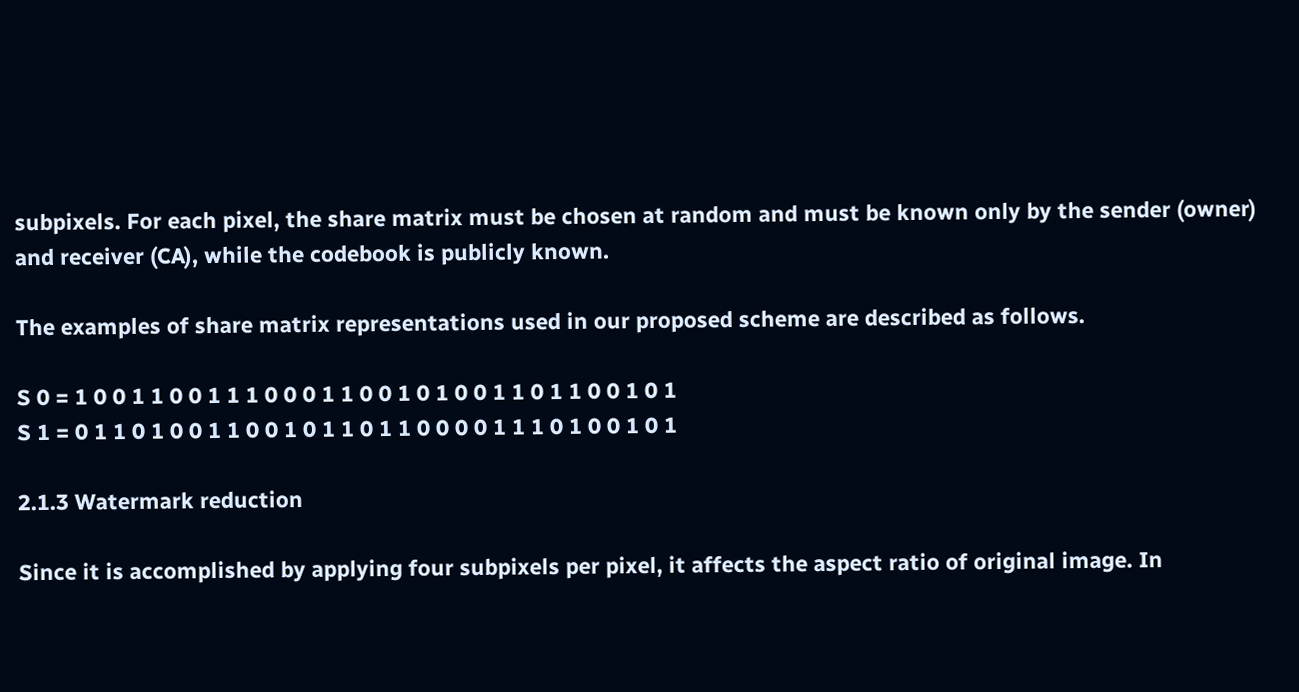subpixels. For each pixel, the share matrix must be chosen at random and must be known only by the sender (owner) and receiver (CA), while the codebook is publicly known.

The examples of share matrix representations used in our proposed scheme are described as follows.

S 0 = 1 0 0 1 1 0 0 1 1 1 0 0 0 1 1 0 0 1 0 1 0 0 1 1 0 1 1 0 0 1 0 1
S 1 = 0 1 1 0 1 0 0 1 1 0 0 1 0 1 1 0 1 1 0 0 0 0 1 1 1 0 1 0 0 1 0 1

2.1.3 Watermark reduction

Since it is accomplished by applying four subpixels per pixel, it affects the aspect ratio of original image. In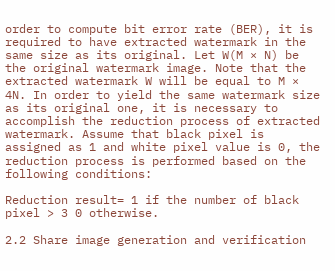order to compute bit error rate (BER), it is required to have extracted watermark in the same size as its original. Let W(M × N) be the original watermark image. Note that the extracted watermark W will be equal to M × 4N. In order to yield the same watermark size as its original one, it is necessary to accomplish the reduction process of extracted watermark. Assume that black pixel is assigned as 1 and white pixel value is 0, the reduction process is performed based on the following conditions:

Reduction result= 1 if the number of black pixel > 3 0 otherwise.

2.2 Share image generation and verification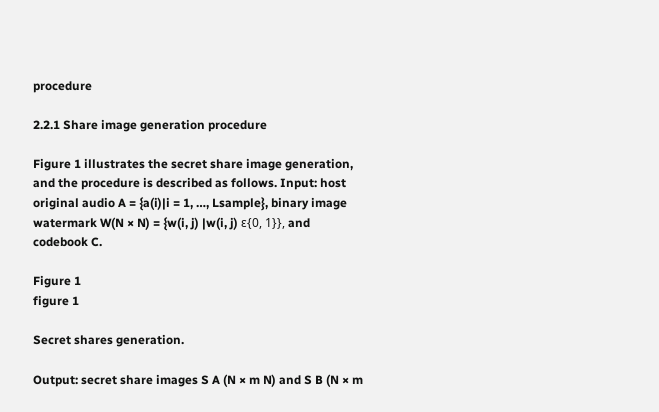procedure

2.2.1 Share image generation procedure

Figure 1 illustrates the secret share image generation, and the procedure is described as follows. Input: host original audio A = {a(i)|i = 1, …, Lsample}, binary image watermark W(N × N) = {w(i, j) |w(i, j) ε{0, 1}}, and codebook C.

Figure 1
figure 1

Secret shares generation.

Output: secret share images S A (N × m N) and S B (N × m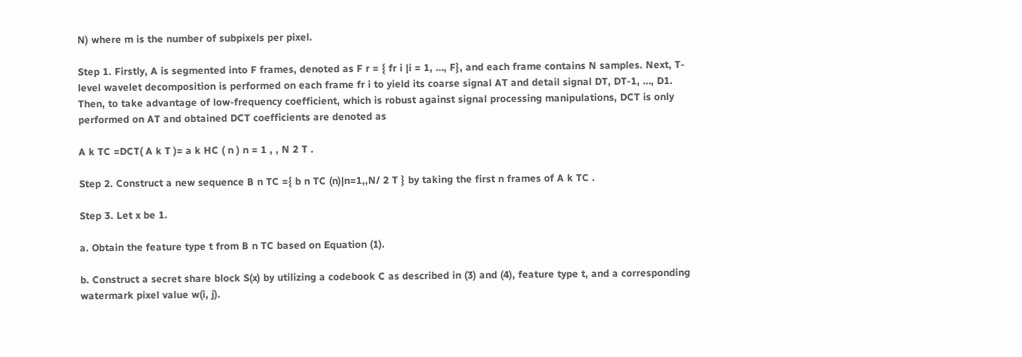N) where m is the number of subpixels per pixel.

Step 1. Firstly, A is segmented into F frames, denoted as F r = { fr i |i = 1, …, F}, and each frame contains N samples. Next, T-level wavelet decomposition is performed on each frame fr i to yield its coarse signal AT and detail signal DT, DT-1, …, D1. Then, to take advantage of low-frequency coefficient, which is robust against signal processing manipulations, DCT is only performed on AT and obtained DCT coefficients are denoted as

A k TC =DCT( A k T )= a k HC ( n ) n = 1 , , N 2 T .

Step 2. Construct a new sequence B n TC ={ b n TC (n)|n=1,,N/ 2 T } by taking the first n frames of A k TC .

Step 3. Let x be 1.

a. Obtain the feature type t from B n TC based on Equation (1).

b. Construct a secret share block S(x) by utilizing a codebook C as described in (3) and (4), feature type t, and a corresponding watermark pixel value w(i, j).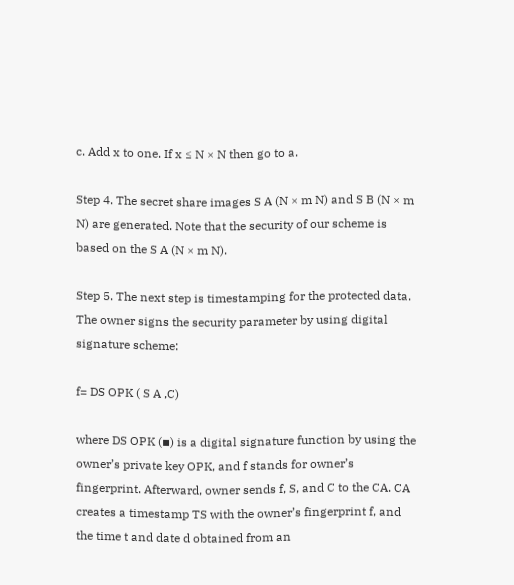c. Add x to one. If x ≤ N × N then go to a.

Step 4. The secret share images S A (N × m N) and S B (N × m N) are generated. Note that the security of our scheme is based on the S A (N × m N).

Step 5. The next step is timestamping for the protected data. The owner signs the security parameter by using digital signature scheme:

f= DS OPK ( S A ,C)

where DS OPK (▪) is a digital signature function by using the owner’s private key OPK, and f stands for owner’s fingerprint. Afterward, owner sends f, S, and C to the CA. CA creates a timestamp TS with the owner’s fingerprint f, and the time t and date d obtained from an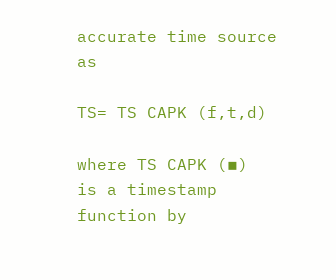accurate time source as

TS= TS CAPK (f,t,d)

where TS CAPK (▪) is a timestamp function by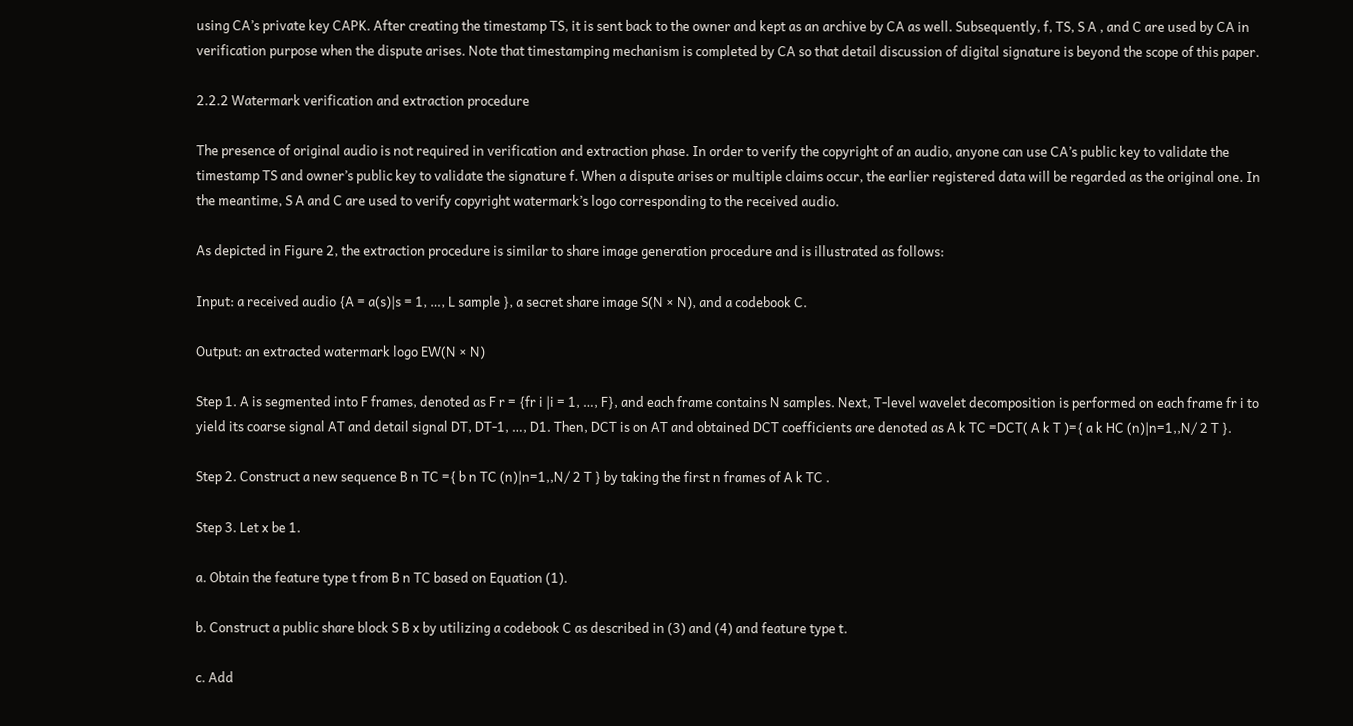using CA’s private key CAPK. After creating the timestamp TS, it is sent back to the owner and kept as an archive by CA as well. Subsequently, f, TS, S A , and C are used by CA in verification purpose when the dispute arises. Note that timestamping mechanism is completed by CA so that detail discussion of digital signature is beyond the scope of this paper.

2.2.2 Watermark verification and extraction procedure

The presence of original audio is not required in verification and extraction phase. In order to verify the copyright of an audio, anyone can use CA’s public key to validate the timestamp TS and owner’s public key to validate the signature f. When a dispute arises or multiple claims occur, the earlier registered data will be regarded as the original one. In the meantime, S A and C are used to verify copyright watermark’s logo corresponding to the received audio.

As depicted in Figure 2, the extraction procedure is similar to share image generation procedure and is illustrated as follows:

Input: a received audio {A = a(s)|s = 1, …, L sample }, a secret share image S(N × N), and a codebook C.

Output: an extracted watermark logo EW(N × N)

Step 1. A is segmented into F frames, denoted as F r = {fr i |i = 1, …, F}, and each frame contains N samples. Next, T-level wavelet decomposition is performed on each frame fr i to yield its coarse signal AT and detail signal DT, DT-1, …, D1. Then, DCT is on AT and obtained DCT coefficients are denoted as A k TC =DCT( A k T )={ a k HC (n)|n=1,,N/ 2 T }.

Step 2. Construct a new sequence B n TC ={ b n TC (n)|n=1,,N/ 2 T } by taking the first n frames of A k TC .

Step 3. Let x be 1.

a. Obtain the feature type t from B n TC based on Equation (1).

b. Construct a public share block S B x by utilizing a codebook C as described in (3) and (4) and feature type t.

c. Add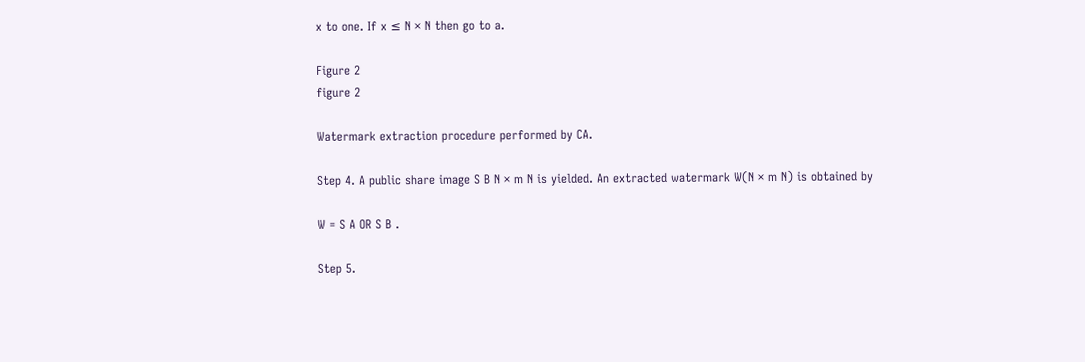x to one. If x ≤ N × N then go to a.

Figure 2
figure 2

Watermark extraction procedure performed by CA.

Step 4. A public share image S B N × m N is yielded. An extracted watermark W(N × m N) is obtained by

W = S A OR S B .

Step 5.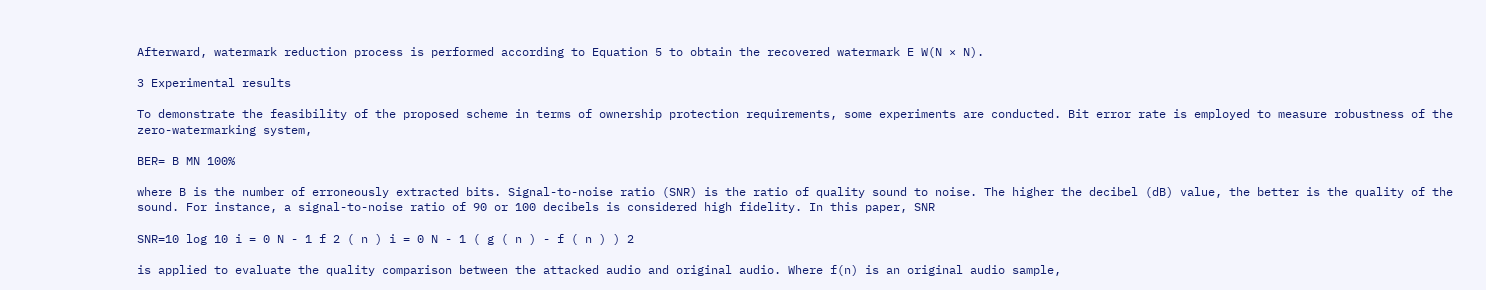Afterward, watermark reduction process is performed according to Equation 5 to obtain the recovered watermark E W(N × N).

3 Experimental results

To demonstrate the feasibility of the proposed scheme in terms of ownership protection requirements, some experiments are conducted. Bit error rate is employed to measure robustness of the zero-watermarking system,

BER= B MN 100%

where B is the number of erroneously extracted bits. Signal-to-noise ratio (SNR) is the ratio of quality sound to noise. The higher the decibel (dB) value, the better is the quality of the sound. For instance, a signal-to-noise ratio of 90 or 100 decibels is considered high fidelity. In this paper, SNR

SNR=10 log 10 i = 0 N - 1 f 2 ( n ) i = 0 N - 1 ( g ( n ) - f ( n ) ) 2

is applied to evaluate the quality comparison between the attacked audio and original audio. Where f(n) is an original audio sample,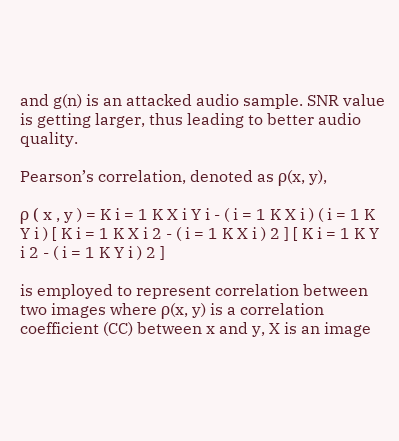and g(n) is an attacked audio sample. SNR value is getting larger, thus leading to better audio quality.

Pearson’s correlation, denoted as ρ(x, y),

ρ ( x , y ) = K i = 1 K X i Y i - ( i = 1 K X i ) ( i = 1 K Y i ) [ K i = 1 K X i 2 - ( i = 1 K X i ) 2 ] [ K i = 1 K Y i 2 - ( i = 1 K Y i ) 2 ]

is employed to represent correlation between two images where ρ(x, y) is a correlation coefficient (CC) between x and y, X is an image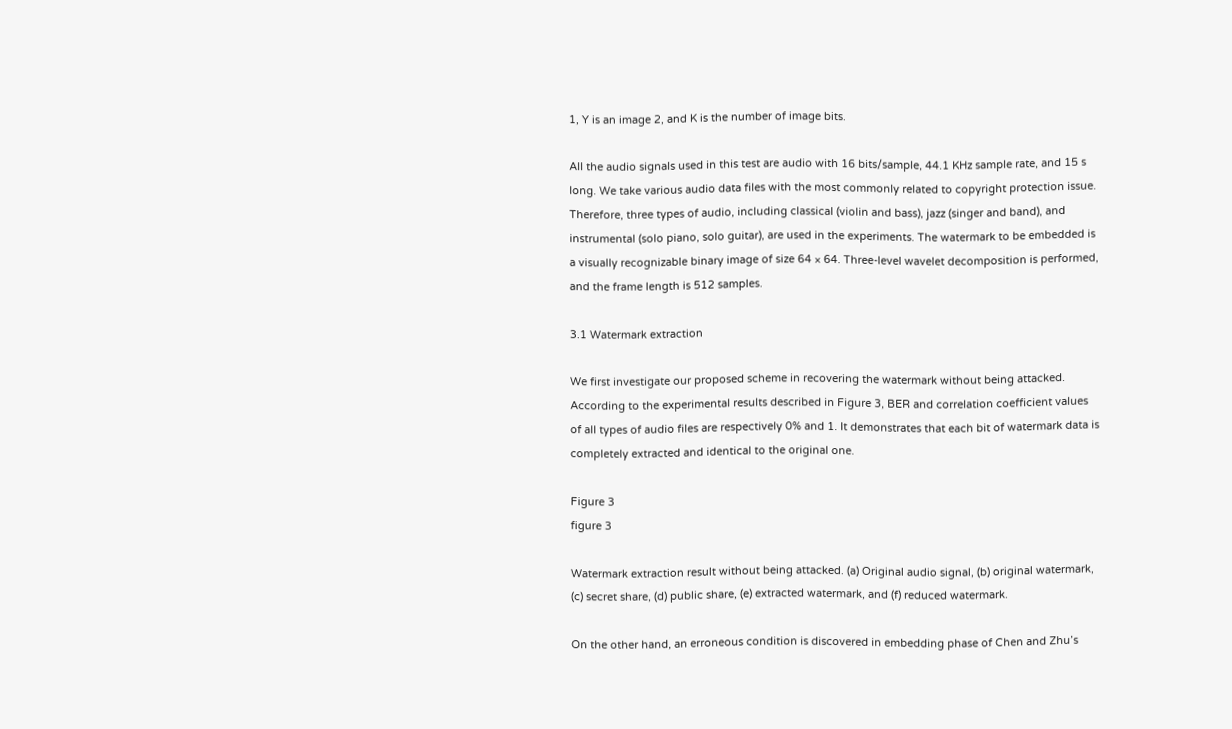1, Y is an image 2, and K is the number of image bits.

All the audio signals used in this test are audio with 16 bits/sample, 44.1 KHz sample rate, and 15 s long. We take various audio data files with the most commonly related to copyright protection issue. Therefore, three types of audio, including classical (violin and bass), jazz (singer and band), and instrumental (solo piano, solo guitar), are used in the experiments. The watermark to be embedded is a visually recognizable binary image of size 64 × 64. Three-level wavelet decomposition is performed, and the frame length is 512 samples.

3.1 Watermark extraction

We first investigate our proposed scheme in recovering the watermark without being attacked. According to the experimental results described in Figure 3, BER and correlation coefficient values of all types of audio files are respectively 0% and 1. It demonstrates that each bit of watermark data is completely extracted and identical to the original one.

Figure 3
figure 3

Watermark extraction result without being attacked. (a) Original audio signal, (b) original watermark, (c) secret share, (d) public share, (e) extracted watermark, and (f) reduced watermark.

On the other hand, an erroneous condition is discovered in embedding phase of Chen and Zhu’s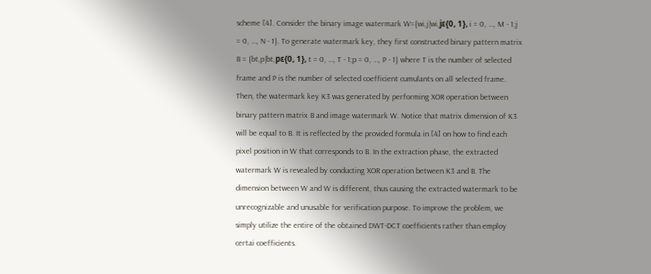scheme [4]. Consider the binary image watermark W={wi,j|wi,jε{0, 1}, i = 0, …, M - 1;j = 0, …, N - 1}. To generate watermark key, they first constructed binary pattern matrix B = {bt,p|bt,pε{0, 1}, t = 0, …, T - 1;p = 0, …, P - 1} where T is the number of selected frame and P is the number of selected coefficient cumulants on all selected frame. Then, the watermark key K3 was generated by performing XOR operation between binary pattern matrix B and image watermark W. Notice that matrix dimension of K3 will be equal to B. It is reflected by the provided formula in [4] on how to find each pixel position in W that corresponds to B. In the extraction phase, the extracted watermark W is revealed by conducting XOR operation between K3 and B. The dimension between W and W is different, thus causing the extracted watermark to be unrecognizable and unusable for verification purpose. To improve the problem, we simply utilize the entire of the obtained DWT-DCT coefficients rather than employ certai coefficients.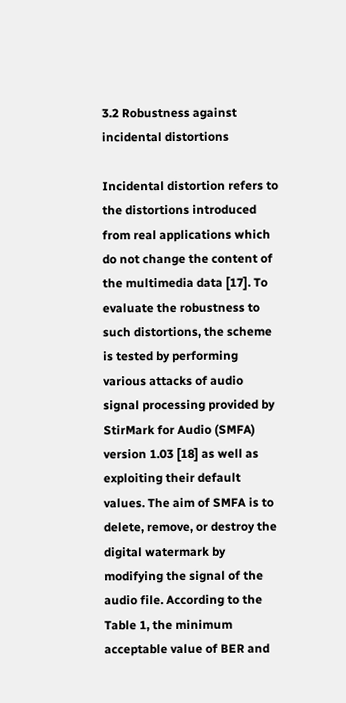3.2 Robustness against incidental distortions

Incidental distortion refers to the distortions introduced from real applications which do not change the content of the multimedia data [17]. To evaluate the robustness to such distortions, the scheme is tested by performing various attacks of audio signal processing provided by StirMark for Audio (SMFA) version 1.03 [18] as well as exploiting their default values. The aim of SMFA is to delete, remove, or destroy the digital watermark by modifying the signal of the audio file. According to the Table 1, the minimum acceptable value of BER and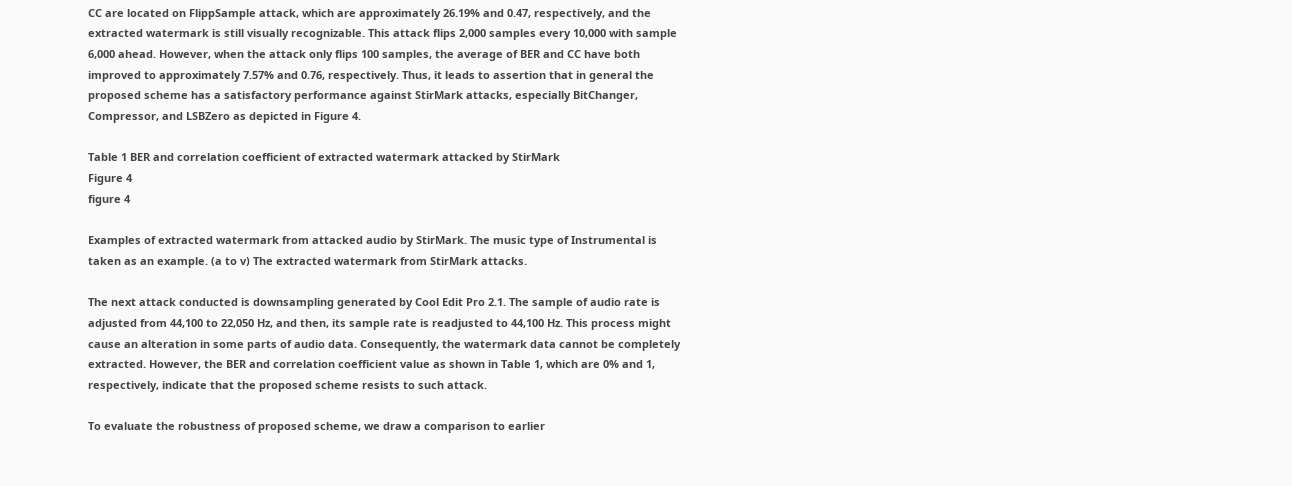CC are located on FlippSample attack, which are approximately 26.19% and 0.47, respectively, and the extracted watermark is still visually recognizable. This attack flips 2,000 samples every 10,000 with sample 6,000 ahead. However, when the attack only flips 100 samples, the average of BER and CC have both improved to approximately 7.57% and 0.76, respectively. Thus, it leads to assertion that in general the proposed scheme has a satisfactory performance against StirMark attacks, especially BitChanger, Compressor, and LSBZero as depicted in Figure 4.

Table 1 BER and correlation coefficient of extracted watermark attacked by StirMark
Figure 4
figure 4

Examples of extracted watermark from attacked audio by StirMark. The music type of Instrumental is taken as an example. (a to v) The extracted watermark from StirMark attacks.

The next attack conducted is downsampling generated by Cool Edit Pro 2.1. The sample of audio rate is adjusted from 44,100 to 22,050 Hz, and then, its sample rate is readjusted to 44,100 Hz. This process might cause an alteration in some parts of audio data. Consequently, the watermark data cannot be completely extracted. However, the BER and correlation coefficient value as shown in Table 1, which are 0% and 1, respectively, indicate that the proposed scheme resists to such attack.

To evaluate the robustness of proposed scheme, we draw a comparison to earlier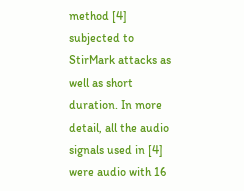method [4] subjected to StirMark attacks as well as short duration. In more detail, all the audio signals used in [4] were audio with 16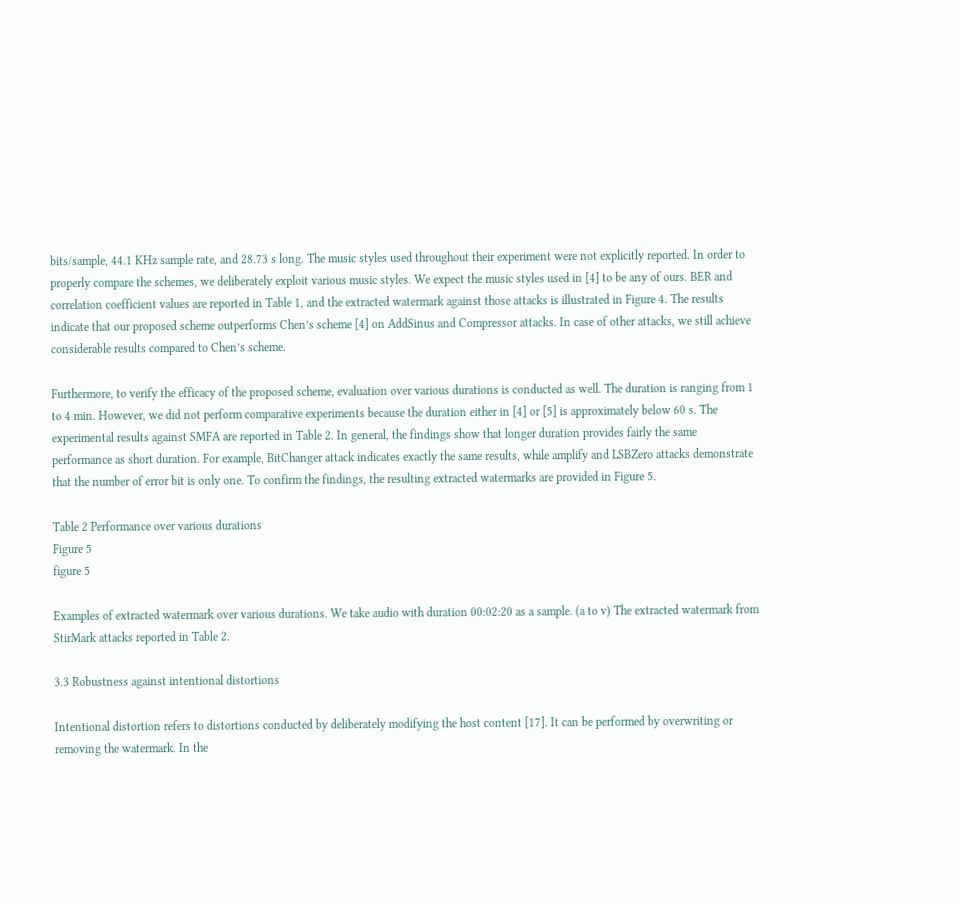bits/sample, 44.1 KHz sample rate, and 28.73 s long. The music styles used throughout their experiment were not explicitly reported. In order to properly compare the schemes, we deliberately exploit various music styles. We expect the music styles used in [4] to be any of ours. BER and correlation coefficient values are reported in Table 1, and the extracted watermark against those attacks is illustrated in Figure 4. The results indicate that our proposed scheme outperforms Chen’s scheme [4] on AddSinus and Compressor attacks. In case of other attacks, we still achieve considerable results compared to Chen’s scheme.

Furthermore, to verify the efficacy of the proposed scheme, evaluation over various durations is conducted as well. The duration is ranging from 1 to 4 min. However, we did not perform comparative experiments because the duration either in [4] or [5] is approximately below 60 s. The experimental results against SMFA are reported in Table 2. In general, the findings show that longer duration provides fairly the same performance as short duration. For example, BitChanger attack indicates exactly the same results, while amplify and LSBZero attacks demonstrate that the number of error bit is only one. To confirm the findings, the resulting extracted watermarks are provided in Figure 5.

Table 2 Performance over various durations
Figure 5
figure 5

Examples of extracted watermark over various durations. We take audio with duration 00:02:20 as a sample. (a to v) The extracted watermark from StirMark attacks reported in Table 2.

3.3 Robustness against intentional distortions

Intentional distortion refers to distortions conducted by deliberately modifying the host content [17]. It can be performed by overwriting or removing the watermark. In the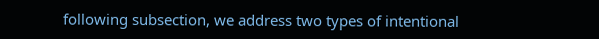following subsection, we address two types of intentional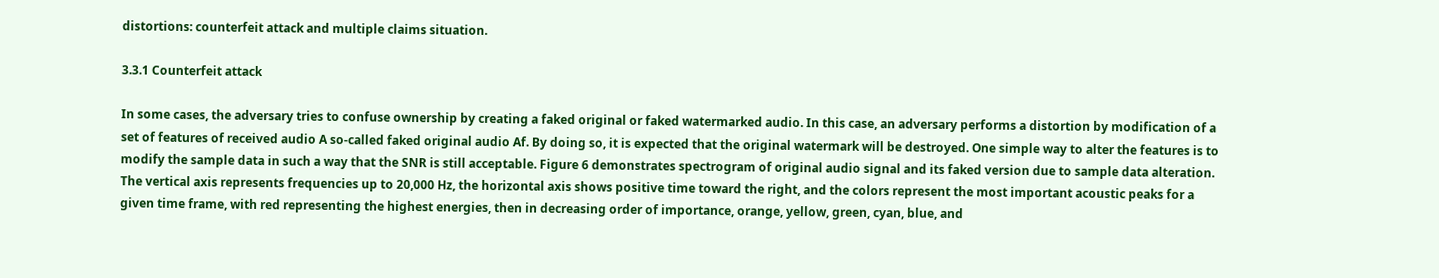distortions: counterfeit attack and multiple claims situation.

3.3.1 Counterfeit attack

In some cases, the adversary tries to confuse ownership by creating a faked original or faked watermarked audio. In this case, an adversary performs a distortion by modification of a set of features of received audio A so-called faked original audio Af. By doing so, it is expected that the original watermark will be destroyed. One simple way to alter the features is to modify the sample data in such a way that the SNR is still acceptable. Figure 6 demonstrates spectrogram of original audio signal and its faked version due to sample data alteration. The vertical axis represents frequencies up to 20,000 Hz, the horizontal axis shows positive time toward the right, and the colors represent the most important acoustic peaks for a given time frame, with red representing the highest energies, then in decreasing order of importance, orange, yellow, green, cyan, blue, and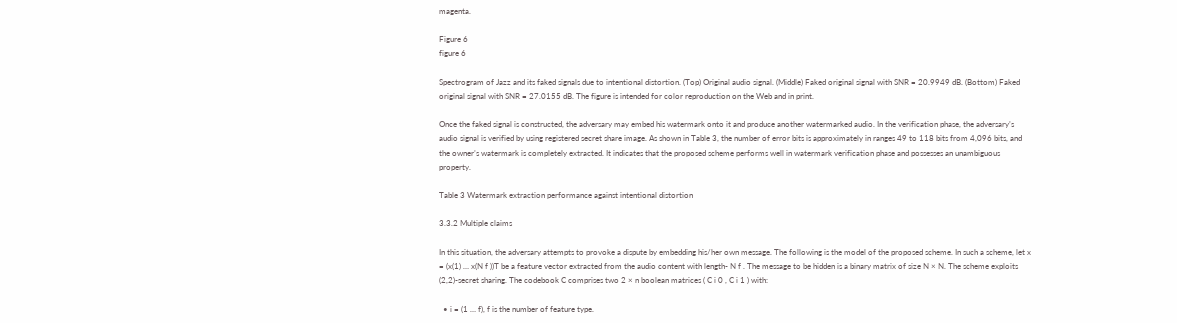magenta.

Figure 6
figure 6

Spectrogram of Jazz and its faked signals due to intentional distortion. (Top) Original audio signal. (Middle) Faked original signal with SNR = 20.9949 dB. (Bottom) Faked original signal with SNR = 27.0155 dB. The figure is intended for color reproduction on the Web and in print.

Once the faked signal is constructed, the adversary may embed his watermark onto it and produce another watermarked audio. In the verification phase, the adversary’s audio signal is verified by using registered secret share image. As shown in Table 3, the number of error bits is approximately in ranges 49 to 118 bits from 4,096 bits, and the owner’s watermark is completely extracted. It indicates that the proposed scheme performs well in watermark verification phase and possesses an unambiguous property.

Table 3 Watermark extraction performance against intentional distortion

3.3.2 Multiple claims

In this situation, the adversary attempts to provoke a dispute by embedding his/her own message. The following is the model of the proposed scheme. In such a scheme, let x = (x(1) … x(N f ))T be a feature vector extracted from the audio content with length- N f . The message to be hidden is a binary matrix of size N × N. The scheme exploits (2,2)-secret sharing. The codebook C comprises two 2 × n boolean matrices ( C i 0 , C i 1 ) with:

  • i = (1 … f), f is the number of feature type.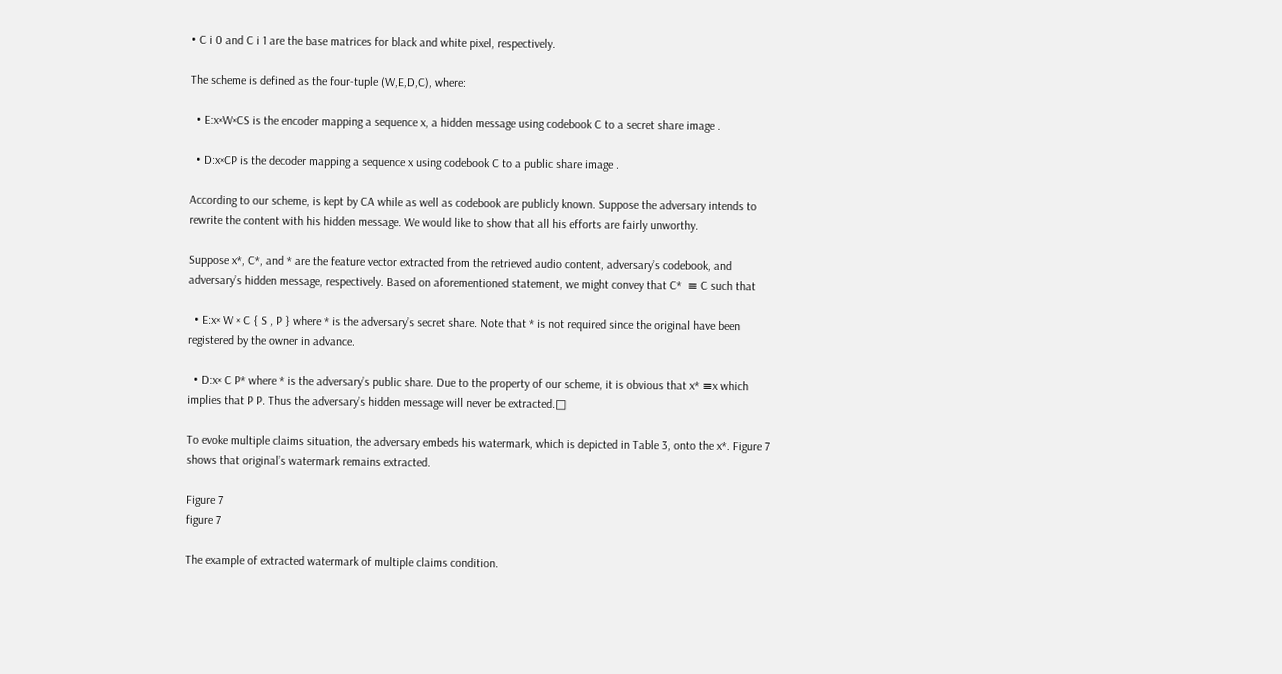• C i 0 and C i 1 are the base matrices for black and white pixel, respectively.

The scheme is defined as the four-tuple (W,E,D,C), where:

  • E:x×W×CS is the encoder mapping a sequence x, a hidden message using codebook C to a secret share image .

  • D:x×CP is the decoder mapping a sequence x using codebook C to a public share image .

According to our scheme, is kept by CA while as well as codebook are publicly known. Suppose the adversary intends to rewrite the content with his hidden message. We would like to show that all his efforts are fairly unworthy.

Suppose x*, C*, and * are the feature vector extracted from the retrieved audio content, adversary’s codebook, and adversary’s hidden message, respectively. Based on aforementioned statement, we might convey that C*  ≡ C such that

  • E:x× W × C { S , P } where * is the adversary’s secret share. Note that * is not required since the original have been registered by the owner in advance.

  • D:x× C P* where * is the adversary’s public share. Due to the property of our scheme, it is obvious that x* ≡x which implies that P P. Thus the adversary’s hidden message will never be extracted.□

To evoke multiple claims situation, the adversary embeds his watermark, which is depicted in Table 3, onto the x*. Figure 7 shows that original’s watermark remains extracted.

Figure 7
figure 7

The example of extracted watermark of multiple claims condition.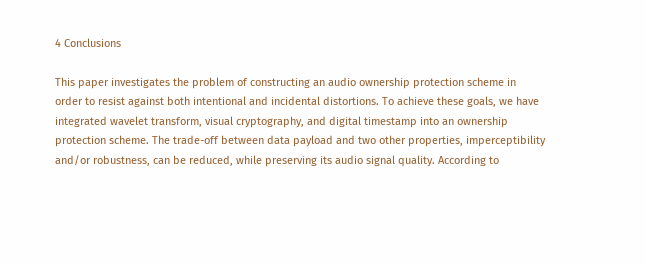4 Conclusions

This paper investigates the problem of constructing an audio ownership protection scheme in order to resist against both intentional and incidental distortions. To achieve these goals, we have integrated wavelet transform, visual cryptography, and digital timestamp into an ownership protection scheme. The trade-off between data payload and two other properties, imperceptibility and/or robustness, can be reduced, while preserving its audio signal quality. According to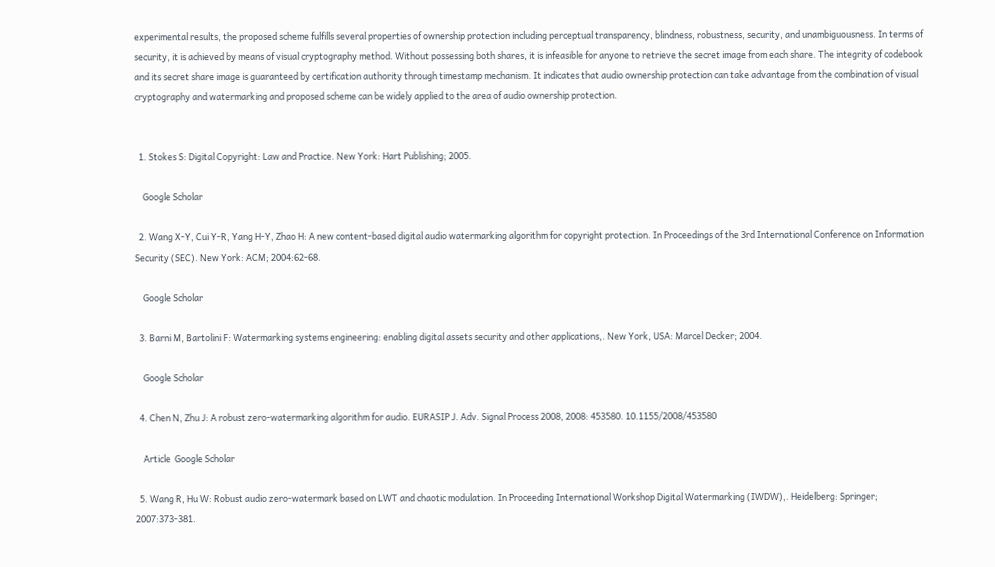experimental results, the proposed scheme fulfills several properties of ownership protection including perceptual transparency, blindness, robustness, security, and unambiguousness. In terms of security, it is achieved by means of visual cryptography method. Without possessing both shares, it is infeasible for anyone to retrieve the secret image from each share. The integrity of codebook and its secret share image is guaranteed by certification authority through timestamp mechanism. It indicates that audio ownership protection can take advantage from the combination of visual cryptography and watermarking and proposed scheme can be widely applied to the area of audio ownership protection.


  1. Stokes S: Digital Copyright: Law and Practice. New York: Hart Publishing; 2005.

    Google Scholar

  2. Wang X-Y, Cui Y-R, Yang H-Y, Zhao H: A new content-based digital audio watermarking algorithm for copyright protection. In Proceedings of the 3rd International Conference on Information Security (SEC). New York: ACM; 2004:62-68.

    Google Scholar

  3. Barni M, Bartolini F: Watermarking systems engineering: enabling digital assets security and other applications,. New York, USA: Marcel Decker; 2004.

    Google Scholar

  4. Chen N, Zhu J: A robust zero-watermarking algorithm for audio. EURASIP J. Adv. Signal Process 2008, 2008: 453580. 10.1155/2008/453580

    Article  Google Scholar

  5. Wang R, Hu W: Robust audio zero-watermark based on LWT and chaotic modulation. In Proceeding International Workshop Digital Watermarking (IWDW),. Heidelberg: Springer; 2007:373-381.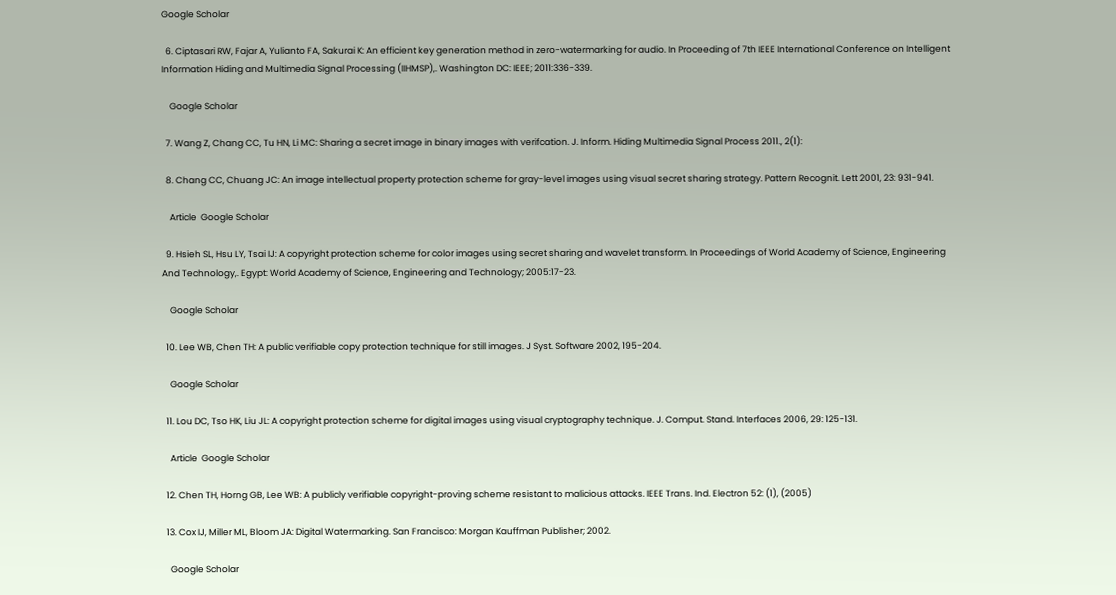Google Scholar

  6. Ciptasari RW, Fajar A, Yulianto FA, Sakurai K: An efficient key generation method in zero-watermarking for audio. In Proceeding of 7th IEEE International Conference on Intelligent Information Hiding and Multimedia Signal Processing (IIHMSP),. Washington DC: IEEE; 2011:336-339.

    Google Scholar

  7. Wang Z, Chang CC, Tu HN, Li MC: Sharing a secret image in binary images with verifcation. J. Inform. Hiding Multimedia Signal Process 2011., 2(1):

  8. Chang CC, Chuang JC: An image intellectual property protection scheme for gray-level images using visual secret sharing strategy. Pattern Recognit. Lett 2001, 23: 931-941.

    Article  Google Scholar

  9. Hsieh SL, Hsu LY, Tsai IJ: A copyright protection scheme for color images using secret sharing and wavelet transform. In Proceedings of World Academy of Science, Engineering And Technology,. Egypt: World Academy of Science, Engineering and Technology; 2005:17-23.

    Google Scholar

  10. Lee WB, Chen TH: A public verifiable copy protection technique for still images. J Syst. Software 2002, 195-204.

    Google Scholar

  11. Lou DC, Tso HK, Liu JL: A copyright protection scheme for digital images using visual cryptography technique. J. Comput. Stand. Interfaces 2006, 29: 125-131.

    Article  Google Scholar

  12. Chen TH, Horng GB, Lee WB: A publicly verifiable copyright-proving scheme resistant to malicious attacks. IEEE Trans. Ind. Electron 52: (1), (2005)

  13. Cox IJ, Miller ML, Bloom JA: Digital Watermarking. San Francisco: Morgan Kauffman Publisher; 2002.

    Google Scholar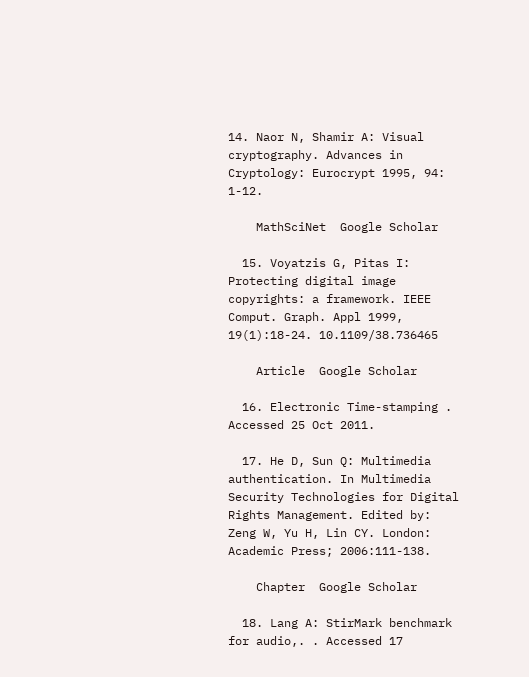14. Naor N, Shamir A: Visual cryptography. Advances in Cryptology: Eurocrypt 1995, 94: 1-12.

    MathSciNet  Google Scholar

  15. Voyatzis G, Pitas I: Protecting digital image copyrights: a framework. IEEE Comput. Graph. Appl 1999, 19(1):18-24. 10.1109/38.736465

    Article  Google Scholar

  16. Electronic Time-stamping . Accessed 25 Oct 2011.

  17. He D, Sun Q: Multimedia authentication. In Multimedia Security Technologies for Digital Rights Management. Edited by: Zeng W, Yu H, Lin CY. London: Academic Press; 2006:111-138.

    Chapter  Google Scholar

  18. Lang A: StirMark benchmark for audio,. . Accessed 17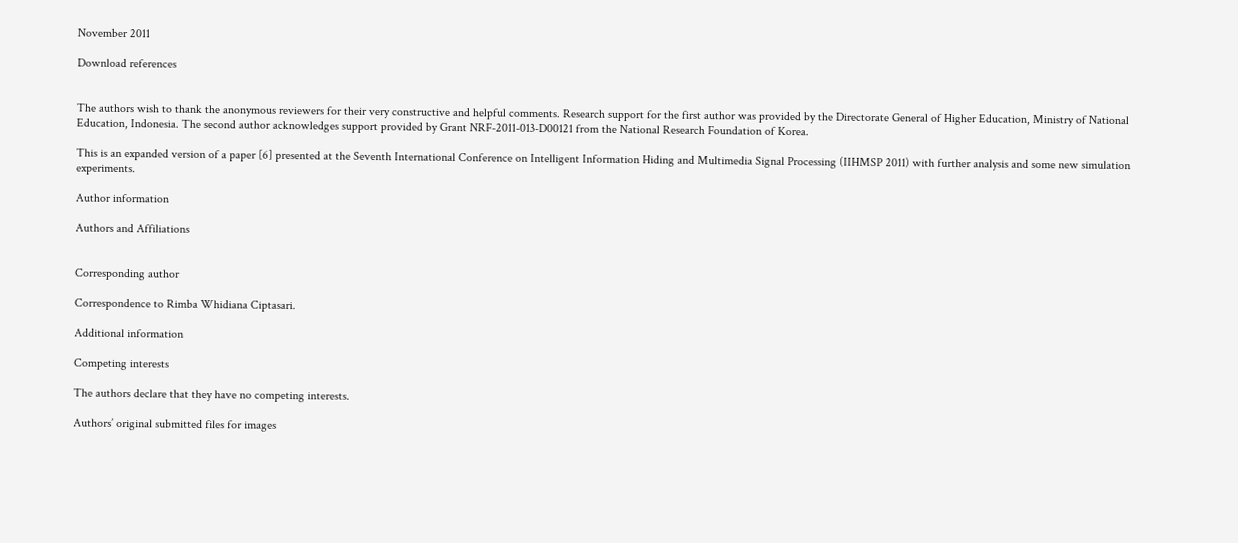November 2011

Download references


The authors wish to thank the anonymous reviewers for their very constructive and helpful comments. Research support for the first author was provided by the Directorate General of Higher Education, Ministry of National Education, Indonesia. The second author acknowledges support provided by Grant NRF-2011-013-D00121 from the National Research Foundation of Korea.

This is an expanded version of a paper [6] presented at the Seventh International Conference on Intelligent Information Hiding and Multimedia Signal Processing (IIHMSP 2011) with further analysis and some new simulation experiments.

Author information

Authors and Affiliations


Corresponding author

Correspondence to Rimba Whidiana Ciptasari.

Additional information

Competing interests

The authors declare that they have no competing interests.

Authors’ original submitted files for images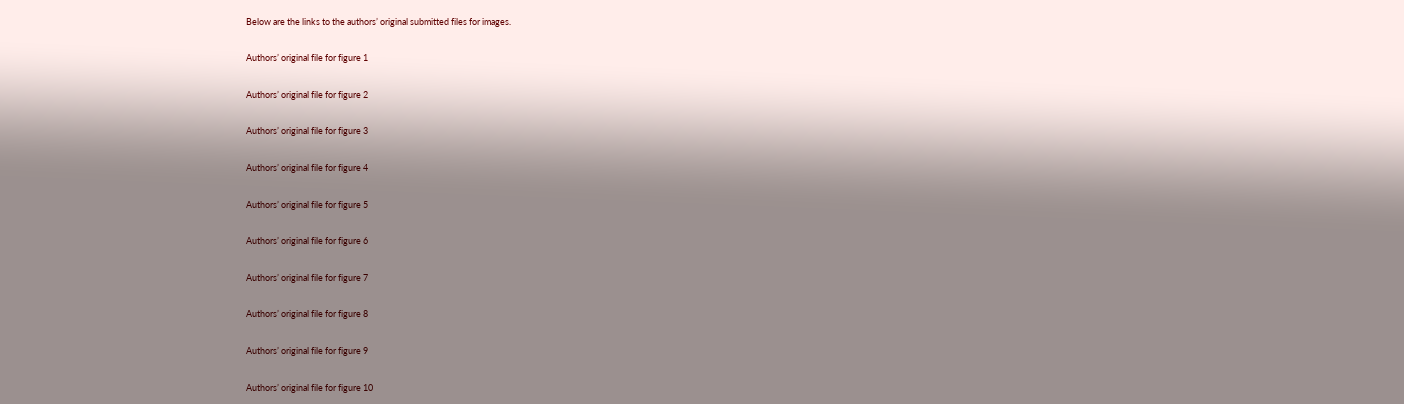Below are the links to the authors’ original submitted files for images.

Authors’ original file for figure 1

Authors’ original file for figure 2

Authors’ original file for figure 3

Authors’ original file for figure 4

Authors’ original file for figure 5

Authors’ original file for figure 6

Authors’ original file for figure 7

Authors’ original file for figure 8

Authors’ original file for figure 9

Authors’ original file for figure 10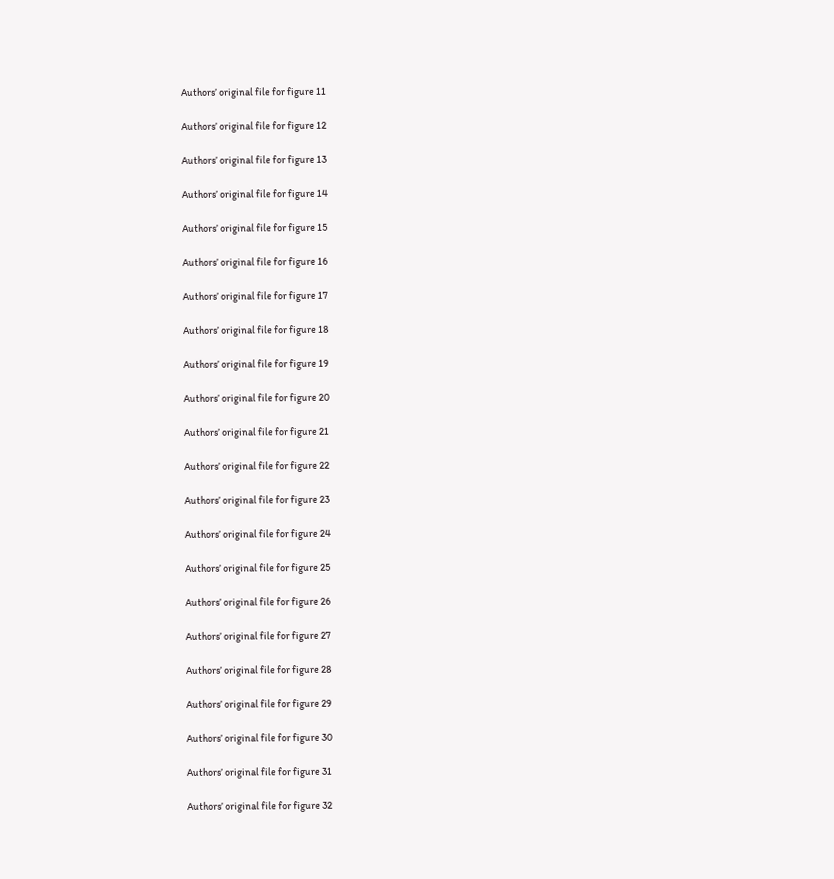Authors’ original file for figure 11

Authors’ original file for figure 12

Authors’ original file for figure 13

Authors’ original file for figure 14

Authors’ original file for figure 15

Authors’ original file for figure 16

Authors’ original file for figure 17

Authors’ original file for figure 18

Authors’ original file for figure 19

Authors’ original file for figure 20

Authors’ original file for figure 21

Authors’ original file for figure 22

Authors’ original file for figure 23

Authors’ original file for figure 24

Authors’ original file for figure 25

Authors’ original file for figure 26

Authors’ original file for figure 27

Authors’ original file for figure 28

Authors’ original file for figure 29

Authors’ original file for figure 30

Authors’ original file for figure 31

Authors’ original file for figure 32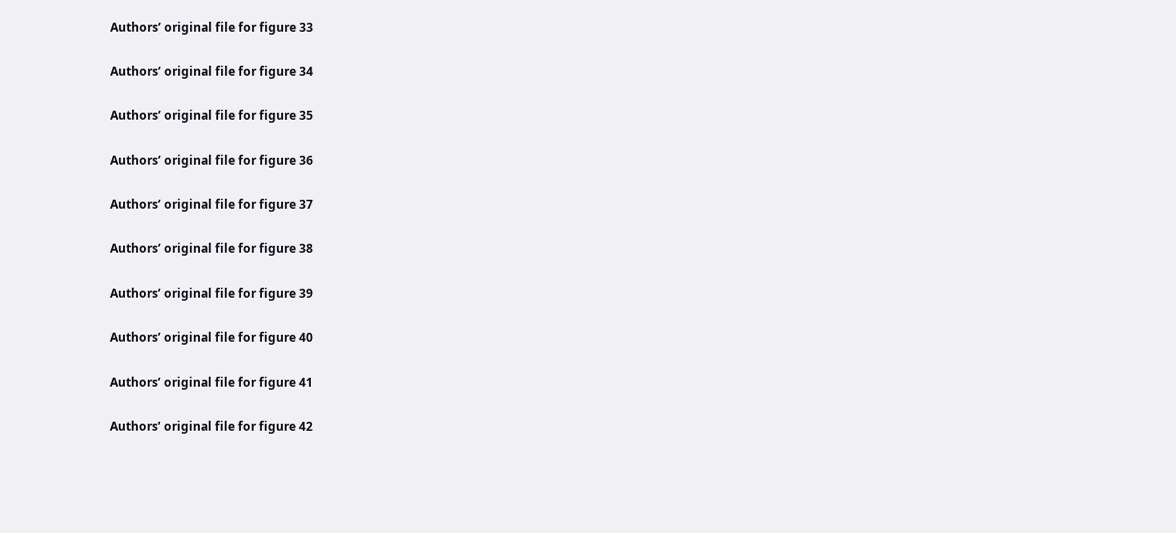Authors’ original file for figure 33

Authors’ original file for figure 34

Authors’ original file for figure 35

Authors’ original file for figure 36

Authors’ original file for figure 37

Authors’ original file for figure 38

Authors’ original file for figure 39

Authors’ original file for figure 40

Authors’ original file for figure 41

Authors’ original file for figure 42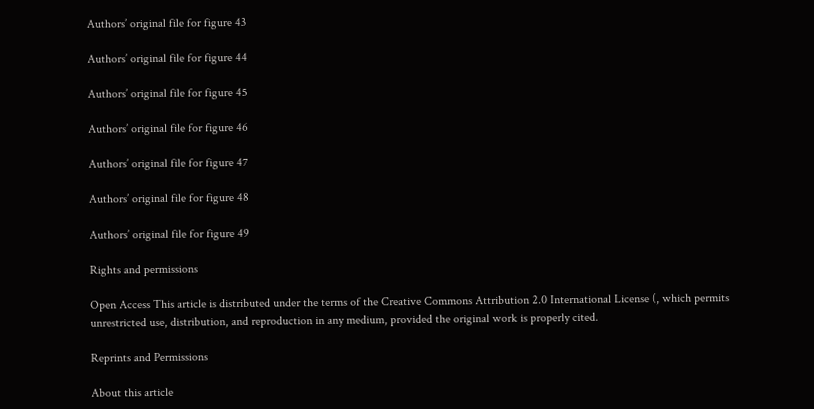Authors’ original file for figure 43

Authors’ original file for figure 44

Authors’ original file for figure 45

Authors’ original file for figure 46

Authors’ original file for figure 47

Authors’ original file for figure 48

Authors’ original file for figure 49

Rights and permissions

Open Access This article is distributed under the terms of the Creative Commons Attribution 2.0 International License (, which permits unrestricted use, distribution, and reproduction in any medium, provided the original work is properly cited.

Reprints and Permissions

About this article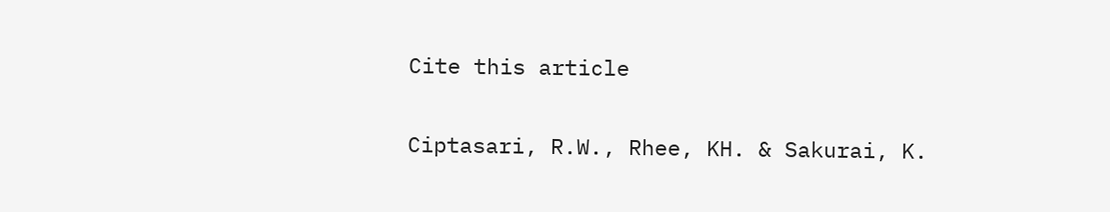Cite this article

Ciptasari, R.W., Rhee, KH. & Sakurai, K.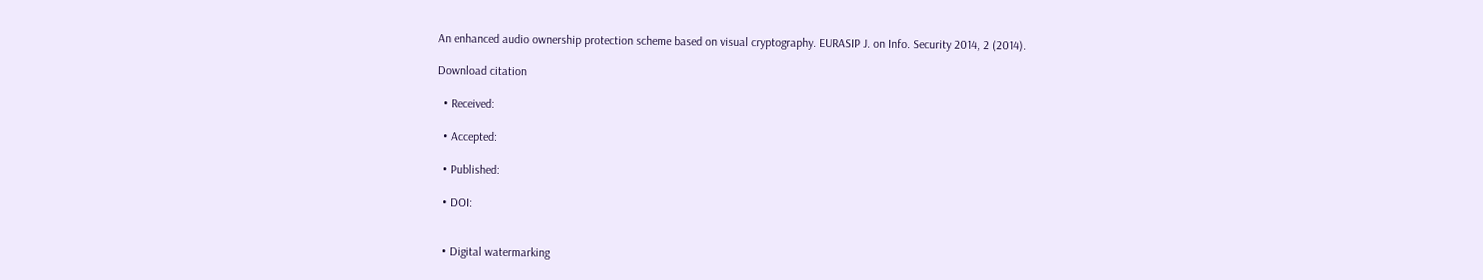An enhanced audio ownership protection scheme based on visual cryptography. EURASIP J. on Info. Security 2014, 2 (2014).

Download citation

  • Received:

  • Accepted:

  • Published:

  • DOI:


  • Digital watermarking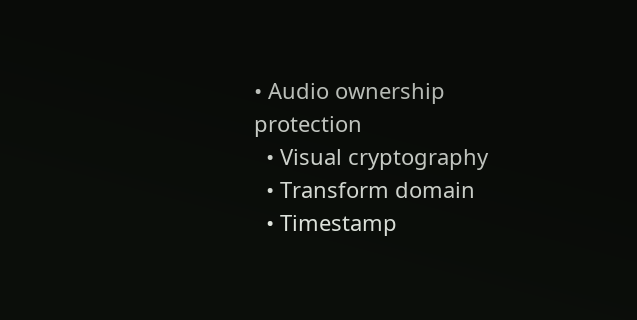• Audio ownership protection
  • Visual cryptography
  • Transform domain
  • Timestamp